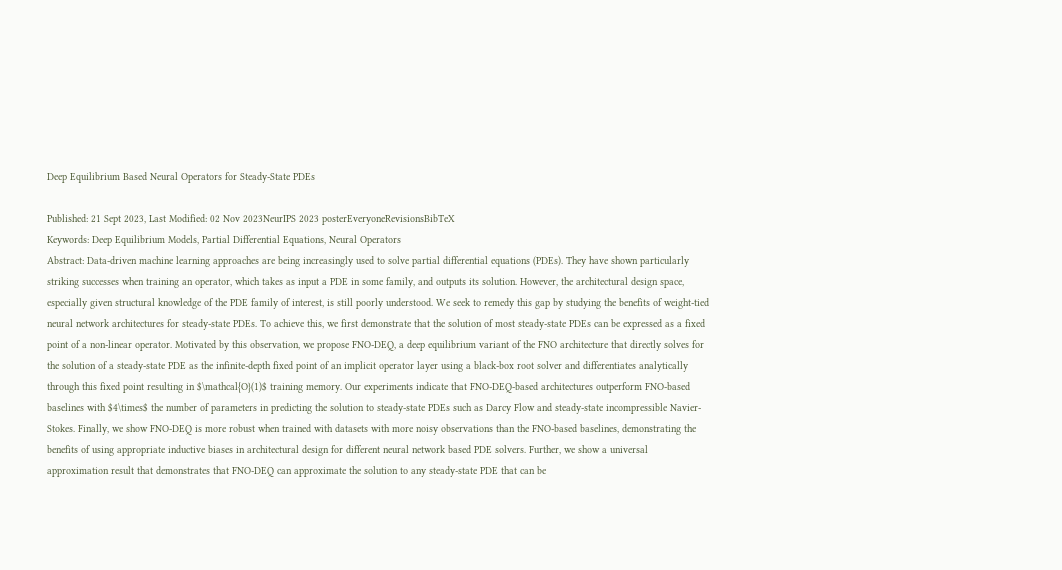Deep Equilibrium Based Neural Operators for Steady-State PDEs

Published: 21 Sept 2023, Last Modified: 02 Nov 2023NeurIPS 2023 posterEveryoneRevisionsBibTeX
Keywords: Deep Equilibrium Models, Partial Differential Equations, Neural Operators
Abstract: Data-driven machine learning approaches are being increasingly used to solve partial differential equations (PDEs). They have shown particularly striking successes when training an operator, which takes as input a PDE in some family, and outputs its solution. However, the architectural design space, especially given structural knowledge of the PDE family of interest, is still poorly understood. We seek to remedy this gap by studying the benefits of weight-tied neural network architectures for steady-state PDEs. To achieve this, we first demonstrate that the solution of most steady-state PDEs can be expressed as a fixed point of a non-linear operator. Motivated by this observation, we propose FNO-DEQ, a deep equilibrium variant of the FNO architecture that directly solves for the solution of a steady-state PDE as the infinite-depth fixed point of an implicit operator layer using a black-box root solver and differentiates analytically through this fixed point resulting in $\mathcal{O}(1)$ training memory. Our experiments indicate that FNO-DEQ-based architectures outperform FNO-based baselines with $4\times$ the number of parameters in predicting the solution to steady-state PDEs such as Darcy Flow and steady-state incompressible Navier-Stokes. Finally, we show FNO-DEQ is more robust when trained with datasets with more noisy observations than the FNO-based baselines, demonstrating the benefits of using appropriate inductive biases in architectural design for different neural network based PDE solvers. Further, we show a universal approximation result that demonstrates that FNO-DEQ can approximate the solution to any steady-state PDE that can be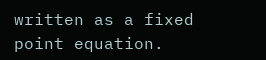written as a fixed point equation.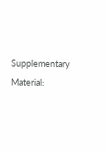Supplementary Material: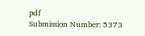pdf
Submission Number: 5373